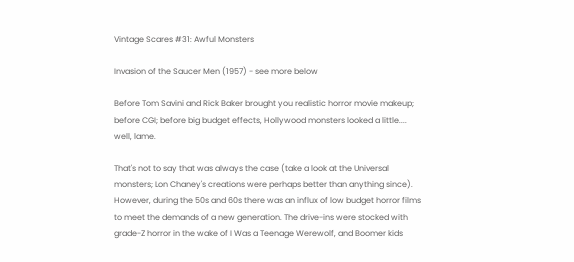Vintage Scares #31: Awful Monsters

Invasion of the Saucer Men (1957) - see more below

Before Tom Savini and Rick Baker brought you realistic horror movie makeup; before CGI; before big budget effects, Hollywood monsters looked a little.... well, lame.

That's not to say that was always the case (take a look at the Universal monsters; Lon Chaney's creations were perhaps better than anything since).  However, during the 50s and 60s there was an influx of low budget horror films to meet the demands of a new generation. The drive-ins were stocked with grade-Z horror in the wake of I Was a Teenage Werewolf, and Boomer kids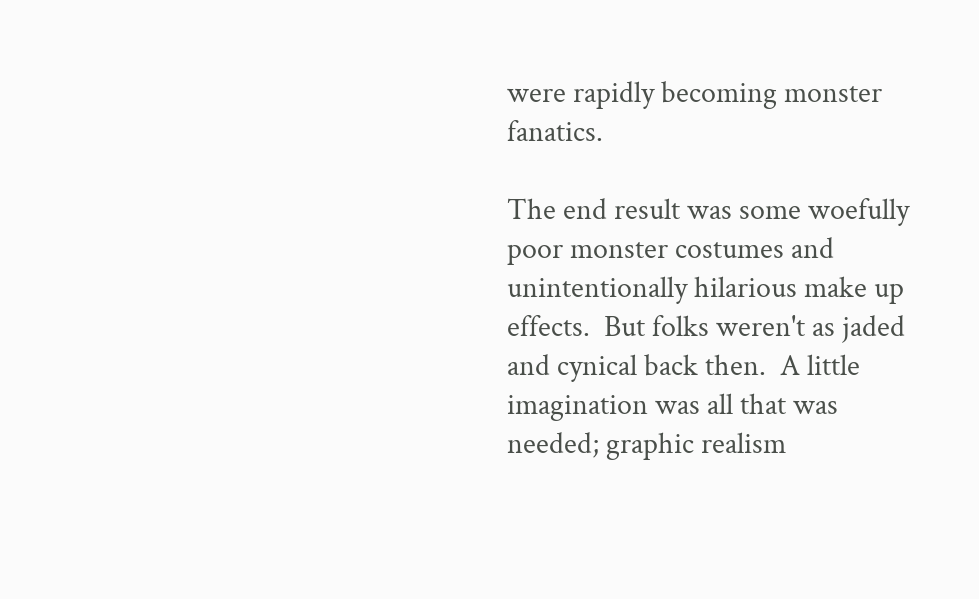were rapidly becoming monster fanatics.

The end result was some woefully poor monster costumes and unintentionally hilarious make up effects.  But folks weren't as jaded and cynical back then.  A little imagination was all that was needed; graphic realism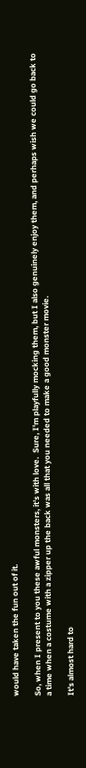would have taken the fun out of it.

So, when I present to you these awful monsters, it's with love.  Sure, I'm playfully mocking them, but I also genuinely enjoy them, and perhaps wish we could go back to a time when a costume with a zipper up the back was all that you needed to make a good monster movie.

It's almost hard to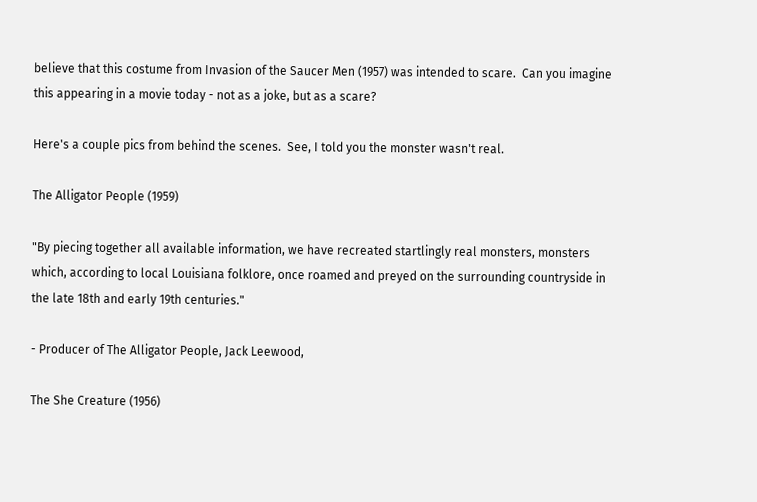believe that this costume from Invasion of the Saucer Men (1957) was intended to scare.  Can you imagine this appearing in a movie today - not as a joke, but as a scare?

Here's a couple pics from behind the scenes.  See, I told you the monster wasn't real.

The Alligator People (1959)

"By piecing together all available information, we have recreated startlingly real monsters, monsters which, according to local Louisiana folklore, once roamed and preyed on the surrounding countryside in the late 18th and early 19th centuries."

- Producer of The Alligator People, Jack Leewood,

The She Creature (1956)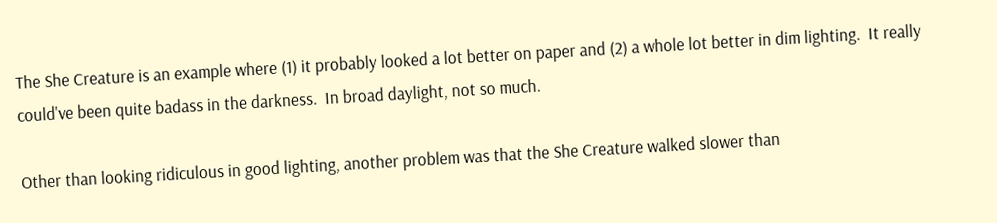The She Creature is an example where (1) it probably looked a lot better on paper and (2) a whole lot better in dim lighting.  It really could've been quite badass in the darkness.  In broad daylight, not so much.

Other than looking ridiculous in good lighting, another problem was that the She Creature walked slower than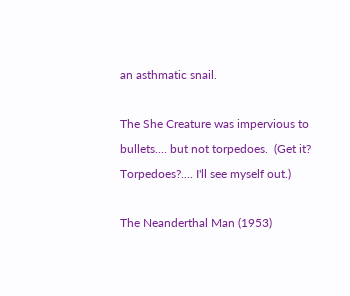an asthmatic snail.

The She Creature was impervious to bullets.... but not torpedoes.  (Get it? Torpedoes?.... I'll see myself out.)

The Neanderthal Man (1953)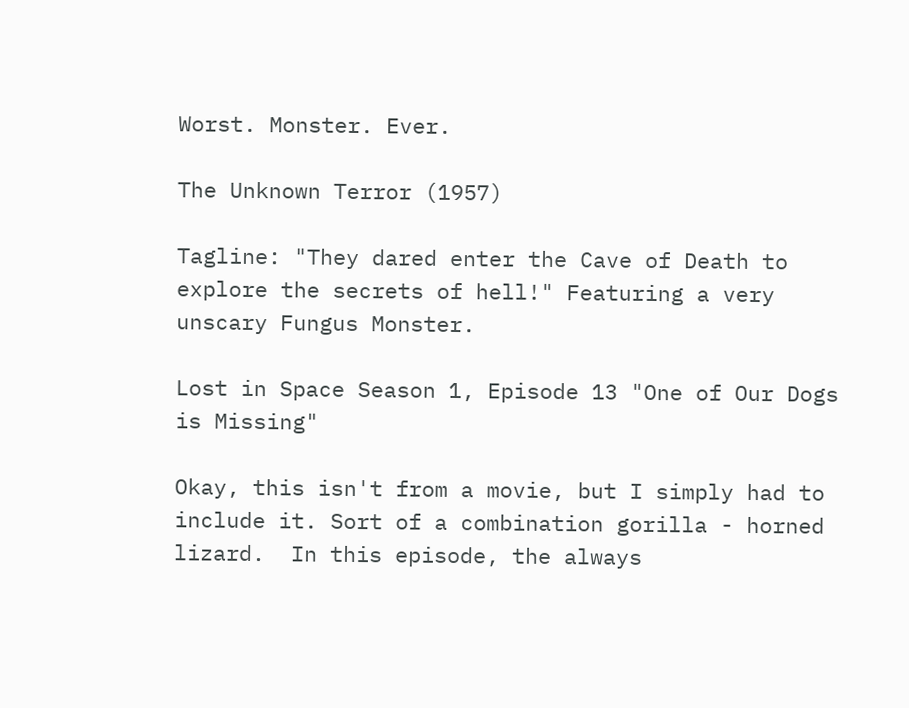Worst. Monster. Ever.

The Unknown Terror (1957)

Tagline: "They dared enter the Cave of Death to explore the secrets of hell!" Featuring a very unscary Fungus Monster.

Lost in Space Season 1, Episode 13 "One of Our Dogs is Missing"

Okay, this isn't from a movie, but I simply had to include it. Sort of a combination gorilla - horned lizard.  In this episode, the always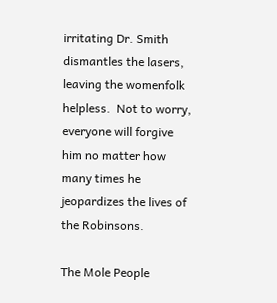irritating Dr. Smith dismantles the lasers, leaving the womenfolk helpless.  Not to worry, everyone will forgive him no matter how many times he jeopardizes the lives of the Robinsons.

The Mole People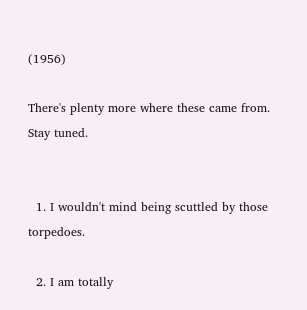(1956)

There's plenty more where these came from.  Stay tuned.


  1. I wouldn't mind being scuttled by those torpedoes.

  2. I am totally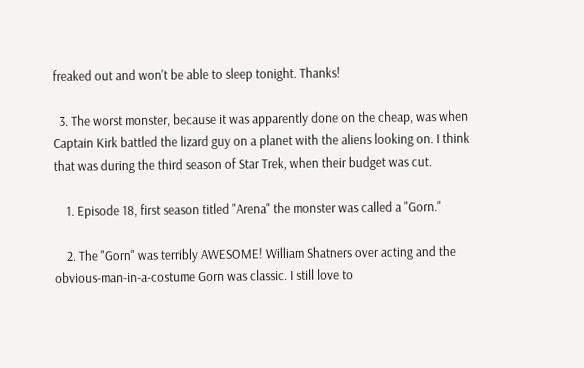freaked out and won't be able to sleep tonight. Thanks!

  3. The worst monster, because it was apparently done on the cheap, was when Captain Kirk battled the lizard guy on a planet with the aliens looking on. I think that was during the third season of Star Trek, when their budget was cut.

    1. Episode 18, first season titled "Arena" the monster was called a "Gorn."

    2. The "Gorn" was terribly AWESOME! William Shatners over acting and the obvious-man-in-a-costume Gorn was classic. I still love to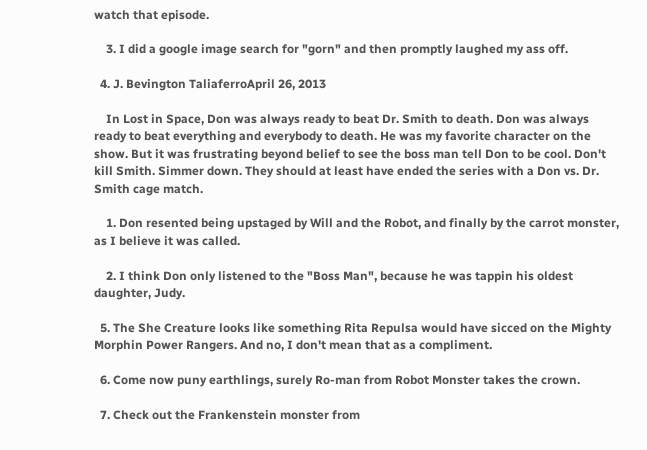watch that episode.

    3. I did a google image search for "gorn" and then promptly laughed my ass off.

  4. J. Bevington TaliaferroApril 26, 2013

    In Lost in Space, Don was always ready to beat Dr. Smith to death. Don was always ready to beat everything and everybody to death. He was my favorite character on the show. But it was frustrating beyond belief to see the boss man tell Don to be cool. Don't kill Smith. Simmer down. They should at least have ended the series with a Don vs. Dr. Smith cage match.

    1. Don resented being upstaged by Will and the Robot, and finally by the carrot monster, as I believe it was called.

    2. I think Don only listened to the "Boss Man", because he was tappin his oldest daughter, Judy.

  5. The She Creature looks like something Rita Repulsa would have sicced on the Mighty Morphin Power Rangers. And no, I don't mean that as a compliment.

  6. Come now puny earthlings, surely Ro-man from Robot Monster takes the crown.

  7. Check out the Frankenstein monster from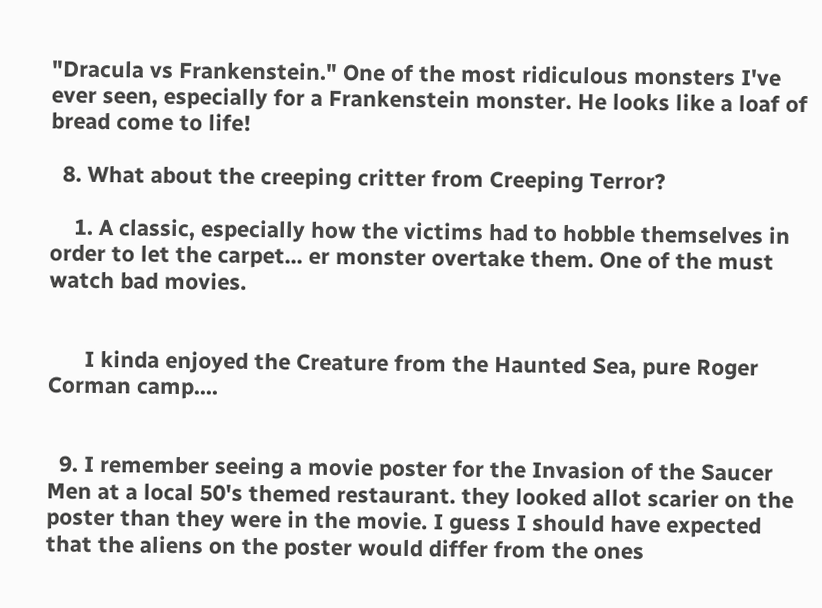"Dracula vs Frankenstein." One of the most ridiculous monsters I've ever seen, especially for a Frankenstein monster. He looks like a loaf of bread come to life!

  8. What about the creeping critter from Creeping Terror?

    1. A classic, especially how the victims had to hobble themselves in order to let the carpet... er monster overtake them. One of the must watch bad movies.


      I kinda enjoyed the Creature from the Haunted Sea, pure Roger Corman camp....


  9. I remember seeing a movie poster for the Invasion of the Saucer Men at a local 50's themed restaurant. they looked allot scarier on the poster than they were in the movie. I guess I should have expected that the aliens on the poster would differ from the ones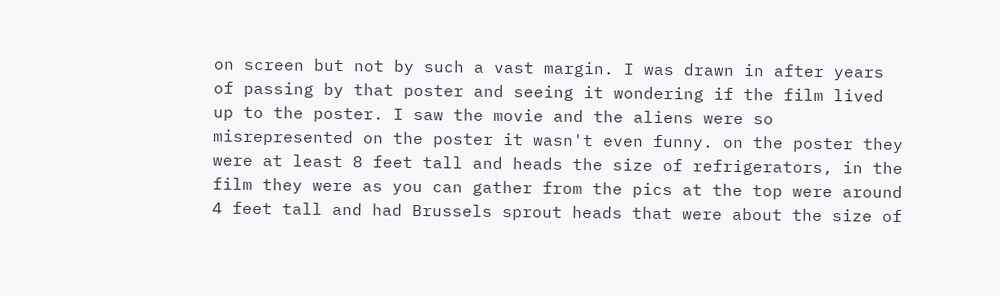on screen but not by such a vast margin. I was drawn in after years of passing by that poster and seeing it wondering if the film lived up to the poster. I saw the movie and the aliens were so misrepresented on the poster it wasn't even funny. on the poster they were at least 8 feet tall and heads the size of refrigerators, in the film they were as you can gather from the pics at the top were around 4 feet tall and had Brussels sprout heads that were about the size of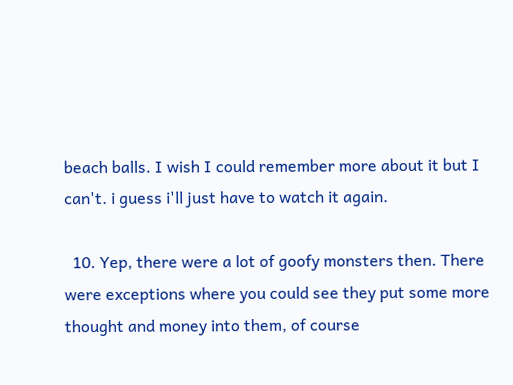beach balls. I wish I could remember more about it but I can't. i guess i'll just have to watch it again.

  10. Yep, there were a lot of goofy monsters then. There were exceptions where you could see they put some more thought and money into them, of course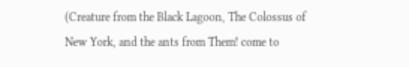(Creature from the Black Lagoon, The Colossus of New York, and the ants from Them! come to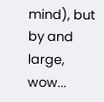mind), but by and large, wow...